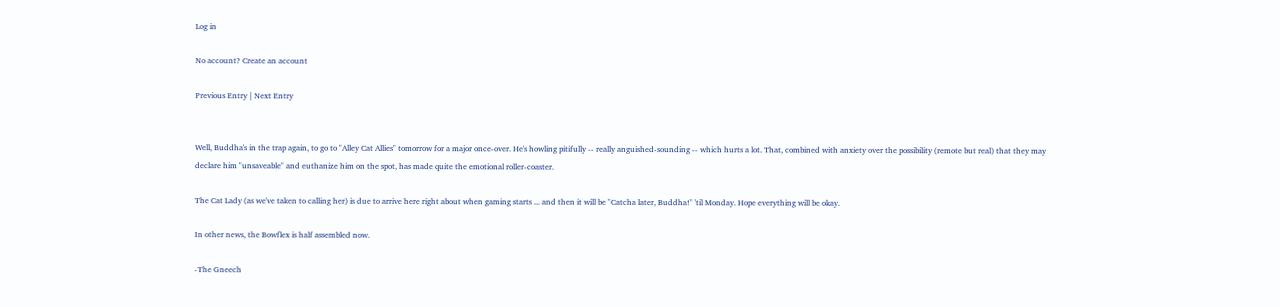Log in

No account? Create an account

Previous Entry | Next Entry


Well, Buddha's in the trap again, to go to "Alley Cat Allies" tomorrow for a major once-over. He's howling pitifully -- really anguished-sounding -- which hurts a lot. That, combined with anxiety over the possibility (remote but real) that they may declare him "unsaveable" and euthanize him on the spot, has made quite the emotional roller-coaster.

The Cat Lady (as we've taken to calling her) is due to arrive here right about when gaming starts ... and then it will be "Catcha later, Buddha!" 'til Monday. Hope everything will be okay.

In other news, the Bowflex is half assembled now.

-The Gneech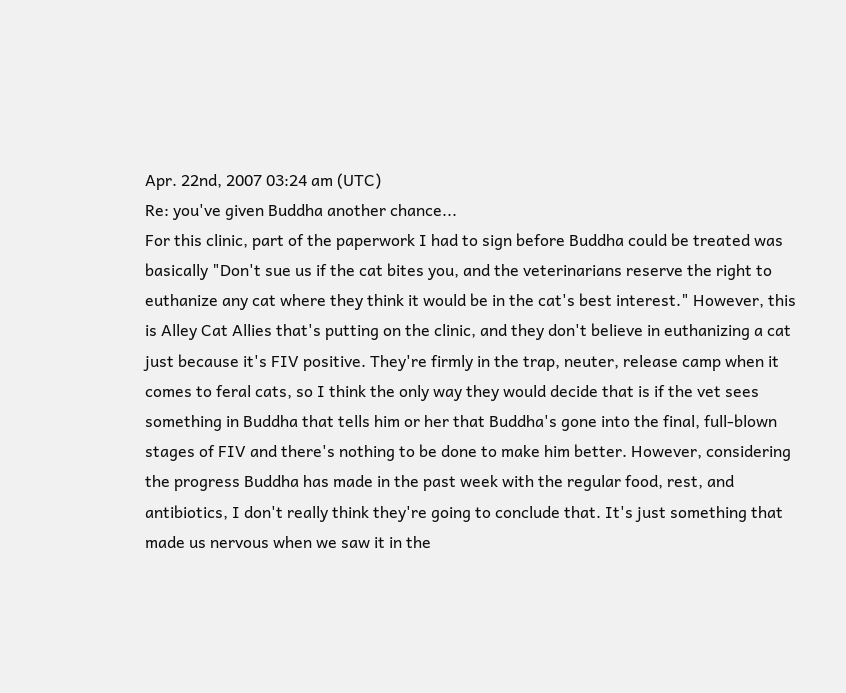Apr. 22nd, 2007 03:24 am (UTC)
Re: you've given Buddha another chance...
For this clinic, part of the paperwork I had to sign before Buddha could be treated was basically "Don't sue us if the cat bites you, and the veterinarians reserve the right to euthanize any cat where they think it would be in the cat's best interest." However, this is Alley Cat Allies that's putting on the clinic, and they don't believe in euthanizing a cat just because it's FIV positive. They're firmly in the trap, neuter, release camp when it comes to feral cats, so I think the only way they would decide that is if the vet sees something in Buddha that tells him or her that Buddha's gone into the final, full-blown stages of FIV and there's nothing to be done to make him better. However, considering the progress Buddha has made in the past week with the regular food, rest, and antibiotics, I don't really think they're going to conclude that. It's just something that made us nervous when we saw it in the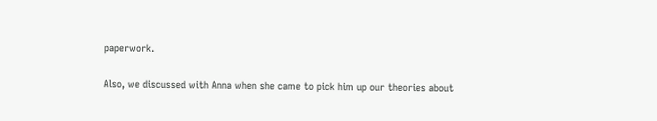paperwork.

Also, we discussed with Anna when she came to pick him up our theories about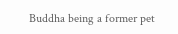Buddha being a former pet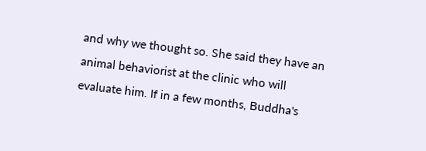and why we thought so. She said they have an animal behaviorist at the clinic who will evaluate him. If in a few months, Buddha's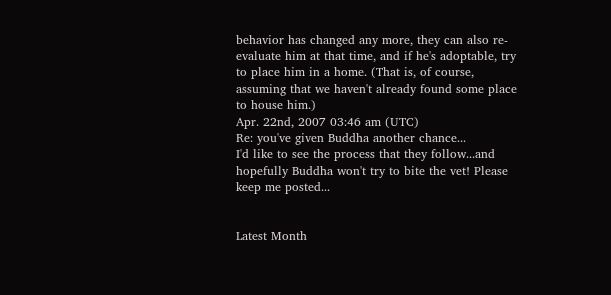behavior has changed any more, they can also re-evaluate him at that time, and if he's adoptable, try to place him in a home. (That is, of course, assuming that we haven't already found some place to house him.)
Apr. 22nd, 2007 03:46 am (UTC)
Re: you've given Buddha another chance...
I'd like to see the process that they follow...and hopefully Buddha won't try to bite the vet! Please keep me posted...


Latest Month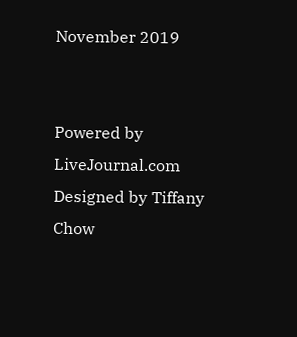November 2019


Powered by LiveJournal.com
Designed by Tiffany Chow